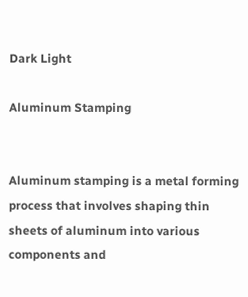Dark Light

Aluminum Stamping


Aluminum stamping is a metal forming process that involves shaping thin sheets of aluminum into various components and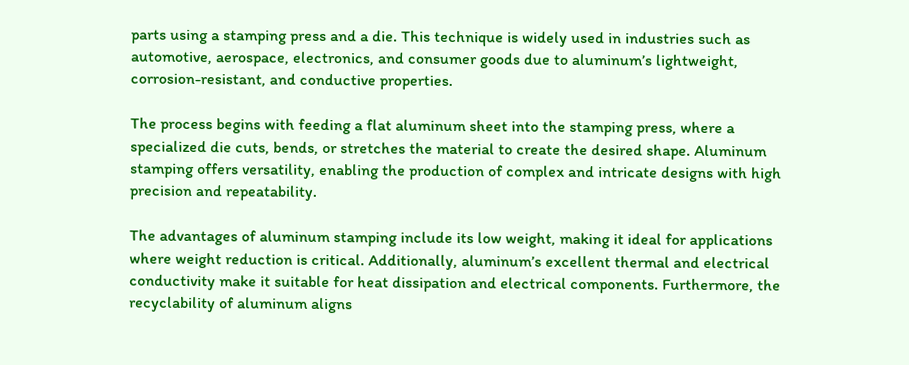parts using a stamping press and a die. This technique is widely used in industries such as automotive, aerospace, electronics, and consumer goods due to aluminum’s lightweight, corrosion-resistant, and conductive properties.

The process begins with feeding a flat aluminum sheet into the stamping press, where a specialized die cuts, bends, or stretches the material to create the desired shape. Aluminum stamping offers versatility, enabling the production of complex and intricate designs with high precision and repeatability.

The advantages of aluminum stamping include its low weight, making it ideal for applications where weight reduction is critical. Additionally, aluminum’s excellent thermal and electrical conductivity make it suitable for heat dissipation and electrical components. Furthermore, the recyclability of aluminum aligns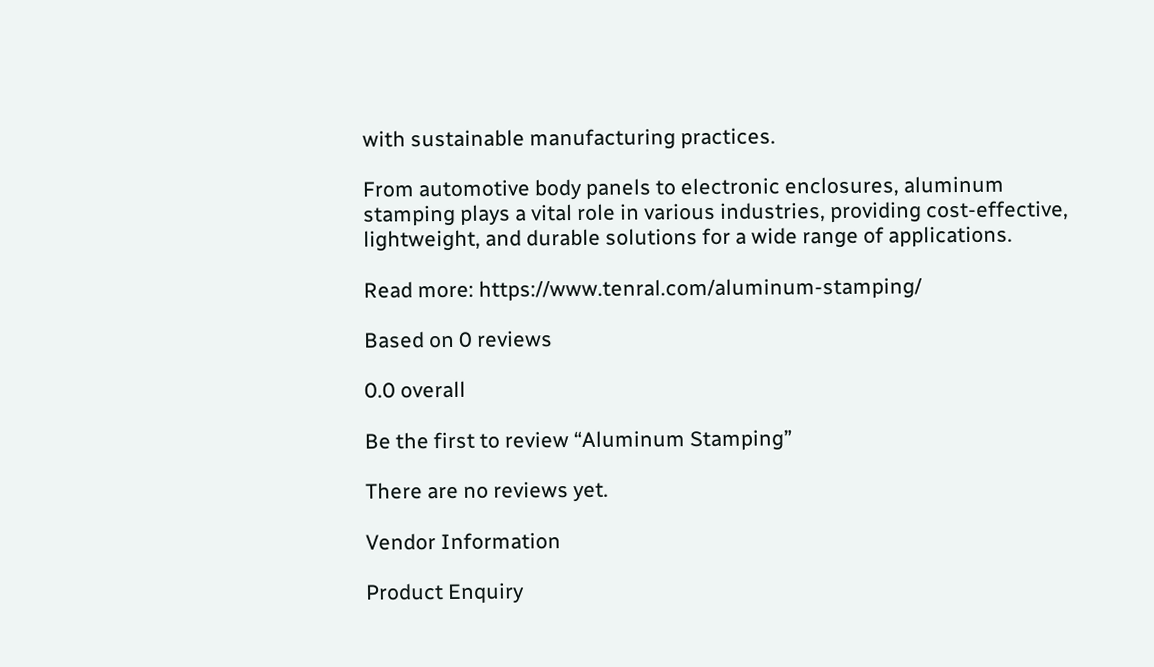with sustainable manufacturing practices.

From automotive body panels to electronic enclosures, aluminum stamping plays a vital role in various industries, providing cost-effective, lightweight, and durable solutions for a wide range of applications.

Read more: https://www.tenral.com/aluminum-stamping/

Based on 0 reviews

0.0 overall

Be the first to review “Aluminum Stamping”

There are no reviews yet.

Vendor Information

Product Enquiry